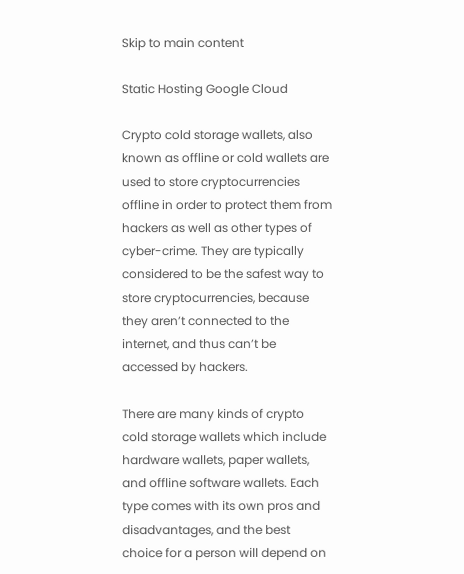Skip to main content

Static Hosting Google Cloud

Crypto cold storage wallets, also known as offline or cold wallets are used to store cryptocurrencies offline in order to protect them from hackers as well as other types of cyber-crime. They are typically considered to be the safest way to store cryptocurrencies, because they aren’t connected to the internet, and thus can’t be accessed by hackers.

There are many kinds of crypto cold storage wallets which include hardware wallets, paper wallets, and offline software wallets. Each type comes with its own pros and disadvantages, and the best choice for a person will depend on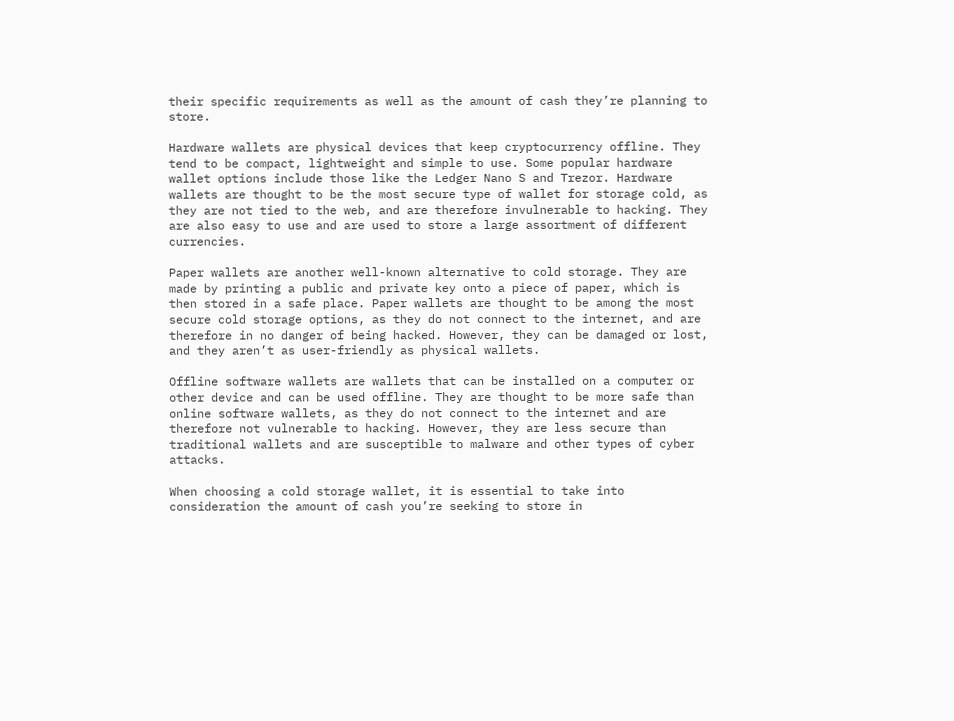their specific requirements as well as the amount of cash they’re planning to store.

Hardware wallets are physical devices that keep cryptocurrency offline. They tend to be compact, lightweight and simple to use. Some popular hardware wallet options include those like the Ledger Nano S and Trezor. Hardware wallets are thought to be the most secure type of wallet for storage cold, as they are not tied to the web, and are therefore invulnerable to hacking. They are also easy to use and are used to store a large assortment of different currencies.

Paper wallets are another well-known alternative to cold storage. They are made by printing a public and private key onto a piece of paper, which is then stored in a safe place. Paper wallets are thought to be among the most secure cold storage options, as they do not connect to the internet, and are therefore in no danger of being hacked. However, they can be damaged or lost, and they aren’t as user-friendly as physical wallets.

Offline software wallets are wallets that can be installed on a computer or other device and can be used offline. They are thought to be more safe than online software wallets, as they do not connect to the internet and are therefore not vulnerable to hacking. However, they are less secure than traditional wallets and are susceptible to malware and other types of cyber attacks.

When choosing a cold storage wallet, it is essential to take into consideration the amount of cash you’re seeking to store in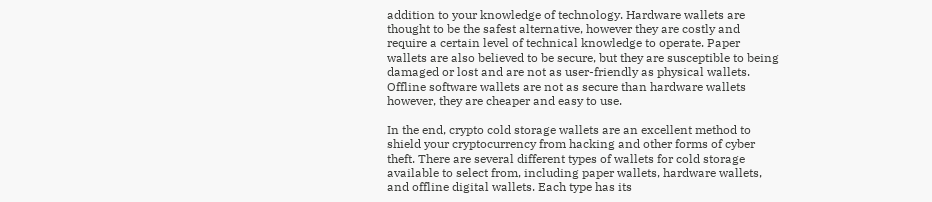addition to your knowledge of technology. Hardware wallets are thought to be the safest alternative, however they are costly and require a certain level of technical knowledge to operate. Paper wallets are also believed to be secure, but they are susceptible to being damaged or lost and are not as user-friendly as physical wallets. Offline software wallets are not as secure than hardware wallets however, they are cheaper and easy to use.

In the end, crypto cold storage wallets are an excellent method to shield your cryptocurrency from hacking and other forms of cyber theft. There are several different types of wallets for cold storage available to select from, including paper wallets, hardware wallets, and offline digital wallets. Each type has its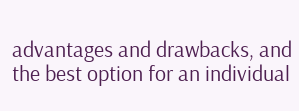advantages and drawbacks, and the best option for an individual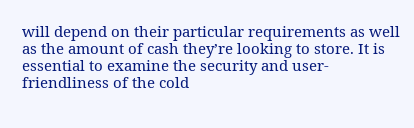will depend on their particular requirements as well as the amount of cash they’re looking to store. It is essential to examine the security and user-friendliness of the cold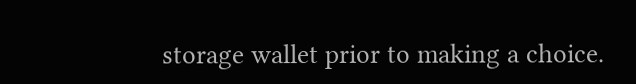storage wallet prior to making a choice.